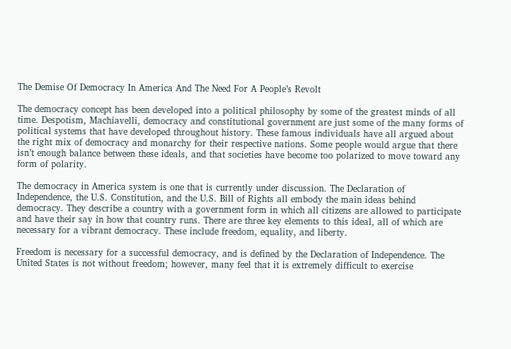The Demise Of Democracy In America And The Need For A People’s Revolt

The democracy concept has been developed into a political philosophy by some of the greatest minds of all time. Despotism, Machiavelli, democracy and constitutional government are just some of the many forms of political systems that have developed throughout history. These famous individuals have all argued about the right mix of democracy and monarchy for their respective nations. Some people would argue that there isn’t enough balance between these ideals, and that societies have become too polarized to move toward any form of polarity.

The democracy in America system is one that is currently under discussion. The Declaration of Independence, the U.S. Constitution, and the U.S. Bill of Rights all embody the main ideas behind democracy. They describe a country with a government form in which all citizens are allowed to participate and have their say in how that country runs. There are three key elements to this ideal, all of which are necessary for a vibrant democracy. These include freedom, equality, and liberty.

Freedom is necessary for a successful democracy, and is defined by the Declaration of Independence. The United States is not without freedom; however, many feel that it is extremely difficult to exercise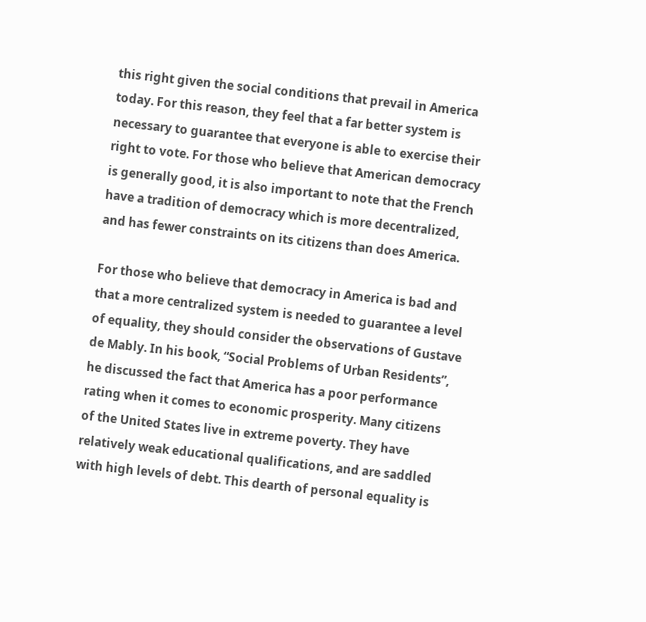this right given the social conditions that prevail in America today. For this reason, they feel that a far better system is necessary to guarantee that everyone is able to exercise their right to vote. For those who believe that American democracy is generally good, it is also important to note that the French have a tradition of democracy which is more decentralized, and has fewer constraints on its citizens than does America.

For those who believe that democracy in America is bad and that a more centralized system is needed to guarantee a level of equality, they should consider the observations of Gustave de Mably. In his book, “Social Problems of Urban Residents”, he discussed the fact that America has a poor performance rating when it comes to economic prosperity. Many citizens of the United States live in extreme poverty. They have relatively weak educational qualifications, and are saddled with high levels of debt. This dearth of personal equality is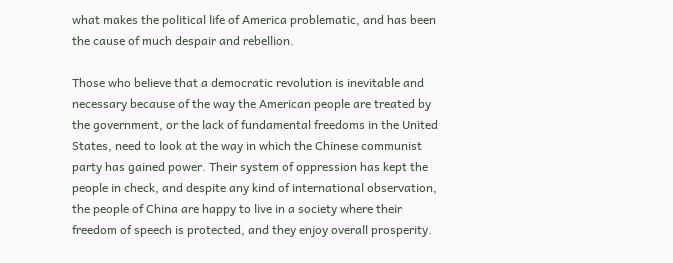what makes the political life of America problematic, and has been the cause of much despair and rebellion.

Those who believe that a democratic revolution is inevitable and necessary because of the way the American people are treated by the government, or the lack of fundamental freedoms in the United States, need to look at the way in which the Chinese communist party has gained power. Their system of oppression has kept the people in check, and despite any kind of international observation, the people of China are happy to live in a society where their freedom of speech is protected, and they enjoy overall prosperity.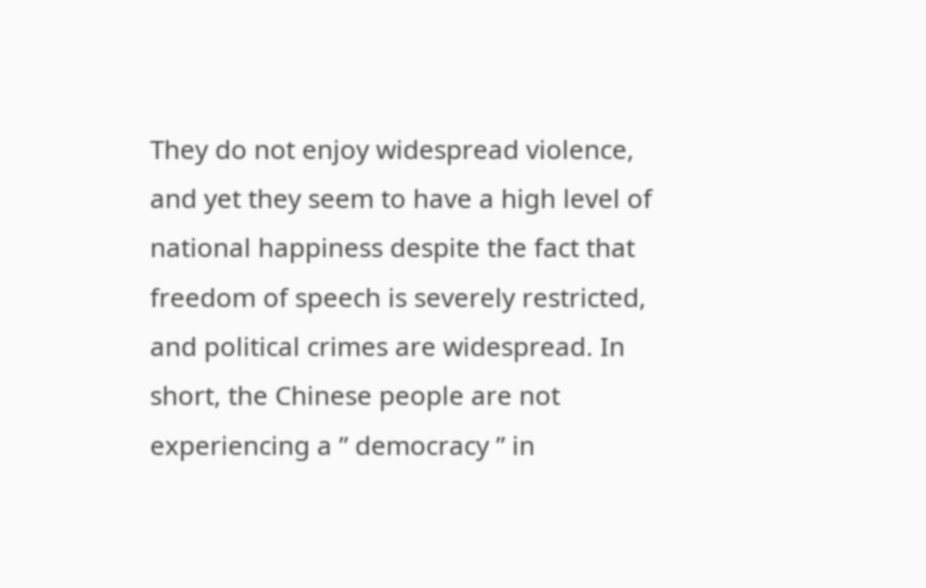They do not enjoy widespread violence, and yet they seem to have a high level of national happiness despite the fact that freedom of speech is severely restricted, and political crimes are widespread. In short, the Chinese people are not experiencing a ” democracy ” in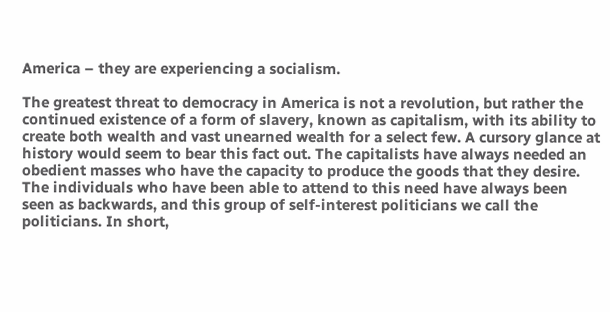America – they are experiencing a socialism.

The greatest threat to democracy in America is not a revolution, but rather the continued existence of a form of slavery, known as capitalism, with its ability to create both wealth and vast unearned wealth for a select few. A cursory glance at history would seem to bear this fact out. The capitalists have always needed an obedient masses who have the capacity to produce the goods that they desire. The individuals who have been able to attend to this need have always been seen as backwards, and this group of self-interest politicians we call the politicians. In short,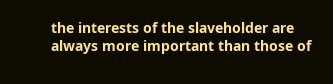the interests of the slaveholder are always more important than those of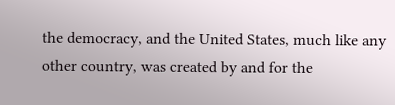the democracy, and the United States, much like any other country, was created by and for the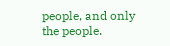people, and only the people.